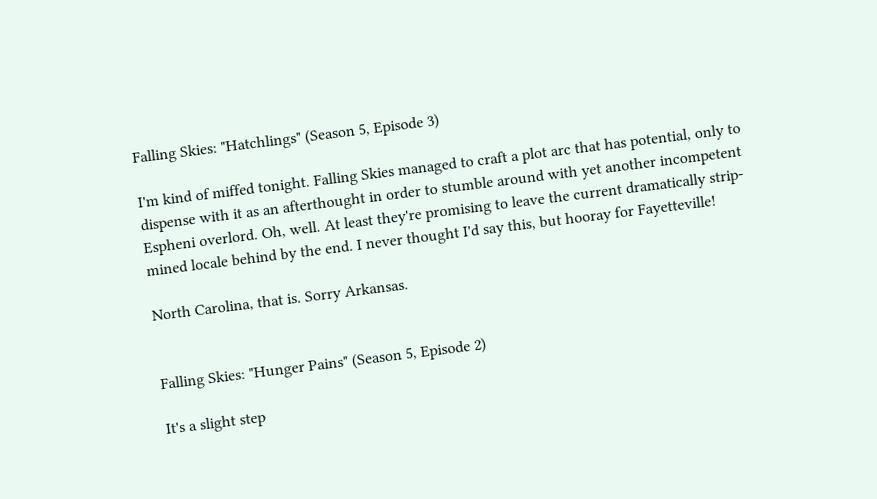Falling Skies: "Hatchlings" (Season 5, Episode 3)

I'm kind of miffed tonight. Falling Skies managed to craft a plot arc that has potential, only to dispense with it as an afterthought in order to stumble around with yet another incompetent Espheni overlord. Oh, well. At least they're promising to leave the current dramatically strip-mined locale behind by the end. I never thought I'd say this, but hooray for Fayetteville!

North Carolina, that is. Sorry Arkansas.


Falling Skies: "Hunger Pains" (Season 5, Episode 2)

It's a slight step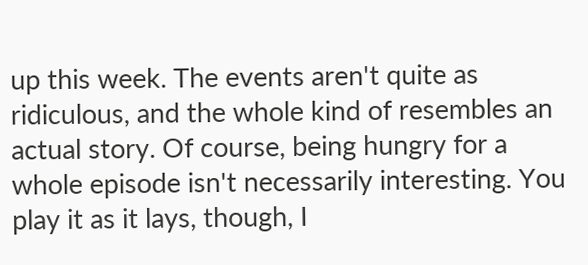up this week. The events aren't quite as ridiculous, and the whole kind of resembles an actual story. Of course, being hungry for a whole episode isn't necessarily interesting. You play it as it lays, though, I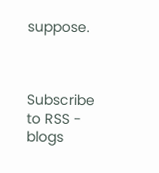suppose.



Subscribe to RSS - blogs